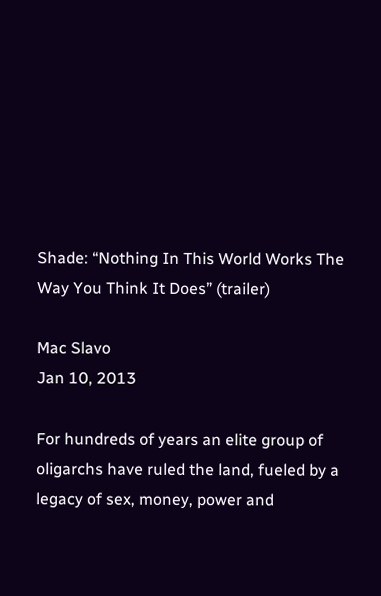Shade: “Nothing In This World Works The Way You Think It Does” (trailer)

Mac Slavo
Jan 10, 2013

For hundreds of years an elite group of oligarchs have ruled the land, fueled by a legacy of sex, money, power and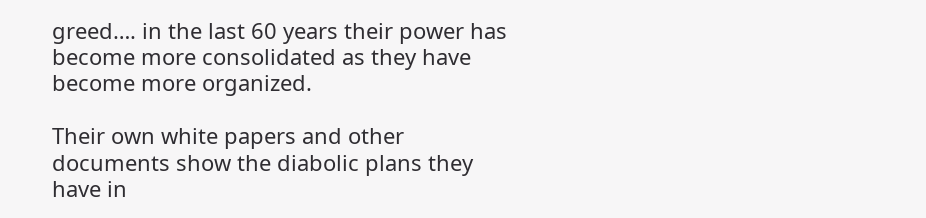greed…. in the last 60 years their power has become more consolidated as they have become more organized.

Their own white papers and other documents show the diabolic plans they have in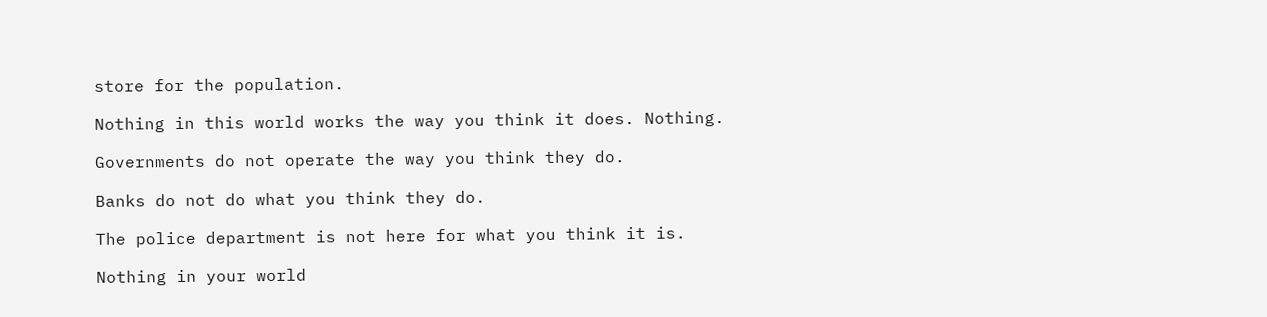store for the population.

Nothing in this world works the way you think it does. Nothing.

Governments do not operate the way you think they do.

Banks do not do what you think they do.

The police department is not here for what you think it is.

Nothing in your world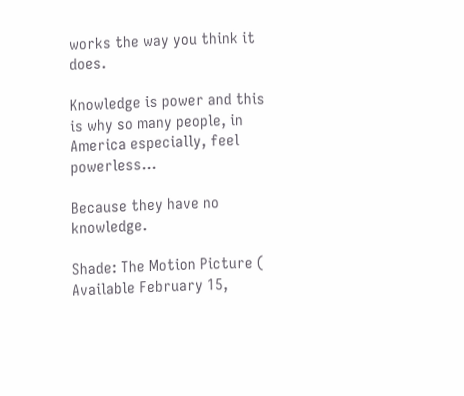works the way you think it does.

Knowledge is power and this is why so many people, in America especially, feel powerless…

Because they have no knowledge.

Shade: The Motion Picture (
Available February 15,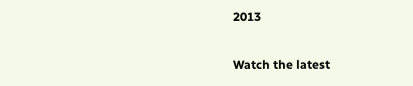2013

Watch the latest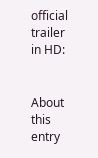official trailer in HD:


About this entry